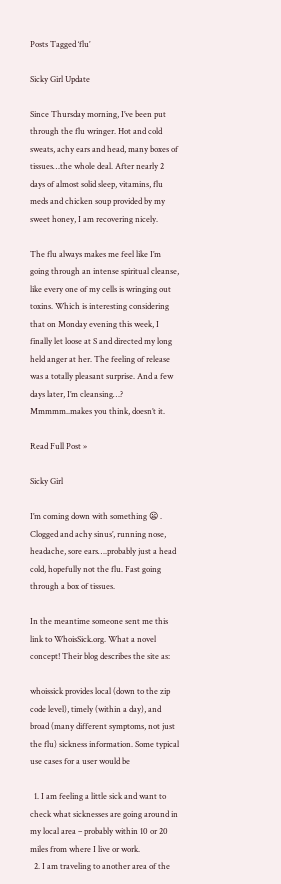Posts Tagged ‘flu’

Sicky Girl Update

Since Thursday morning, I’ve been put through the flu wringer. Hot and cold sweats, achy ears and head, many boxes of tissues…the whole deal. After nearly 2 days of almost solid sleep, vitamins, flu meds and chicken soup provided by my sweet honey, I am recovering nicely.

The flu always makes me feel like I’m going through an intense spiritual cleanse, like every one of my cells is wringing out toxins. Which is interesting considering that on Monday evening this week, I finally let loose at S and directed my long held anger at her. The feeling of release was a totally pleasant surprise. And a few days later, I’m cleansing…? Mmmmm..makes you think, doesn’t it.

Read Full Post »

Sicky Girl

I’m coming down with something 😦 .
Clogged and achy sinus’, running nose, headache, sore ears….probably just a head cold, hopefully not the flu. Fast going through a box of tissues.

In the meantime someone sent me this link to WhoisSick.org. What a novel concept! Their blog describes the site as:

whoissick provides local (down to the zip code level), timely (within a day), and broad (many different symptoms, not just the flu) sickness information. Some typical use cases for a user would be

  1. I am feeling a little sick and want to check what sicknesses are going around in my local area – probably within 10 or 20 miles from where I live or work.
  2. I am traveling to another area of the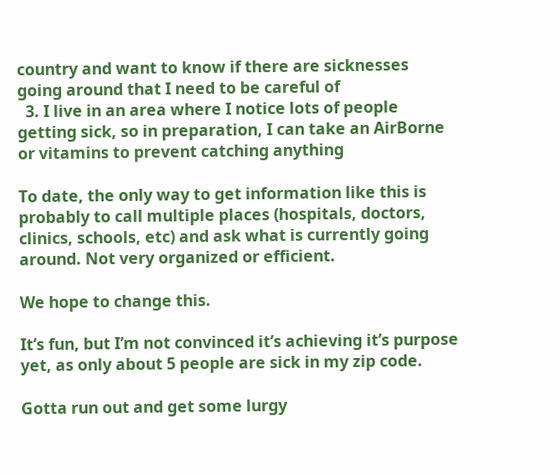country and want to know if there are sicknesses going around that I need to be careful of
  3. I live in an area where I notice lots of people getting sick, so in preparation, I can take an AirBorne or vitamins to prevent catching anything

To date, the only way to get information like this is probably to call multiple places (hospitals, doctors, clinics, schools, etc) and ask what is currently going around. Not very organized or efficient.

We hope to change this.

It’s fun, but I’m not convinced it’s achieving it’s purpose yet, as only about 5 people are sick in my zip code.

Gotta run out and get some lurgy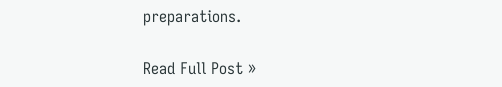preparations.

Read Full Post »